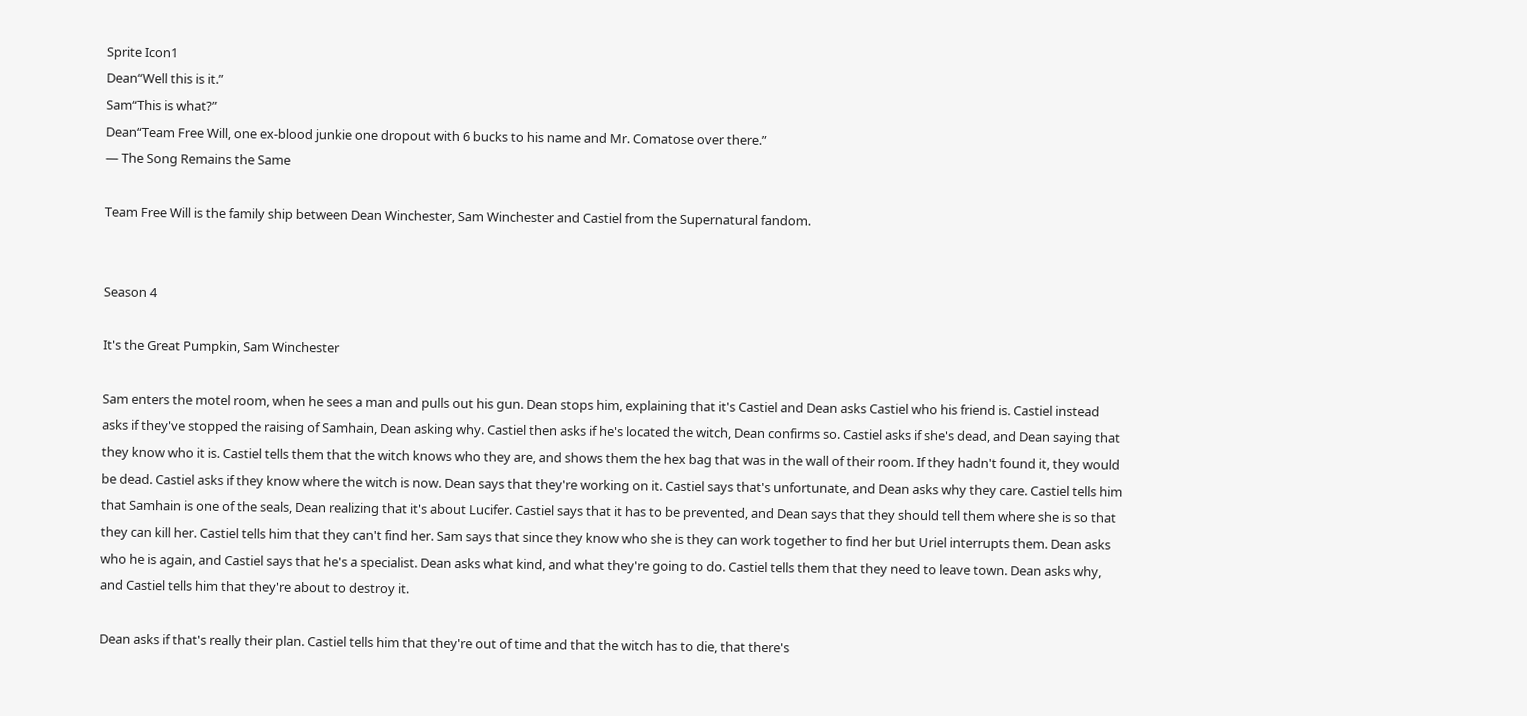Sprite Icon1
Dean“Well this is it.”
Sam“This is what?”
Dean“Team Free Will, one ex-blood junkie one dropout with 6 bucks to his name and Mr. Comatose over there.”
— The Song Remains the Same

Team Free Will is the family ship between Dean Winchester, Sam Winchester and Castiel from the Supernatural fandom.


Season 4

It's the Great Pumpkin, Sam Winchester

Sam enters the motel room, when he sees a man and pulls out his gun. Dean stops him, explaining that it's Castiel and Dean asks Castiel who his friend is. Castiel instead asks if they've stopped the raising of Samhain, Dean asking why. Castiel then asks if he's located the witch, Dean confirms so. Castiel asks if she's dead, and Dean saying that they know who it is. Castiel tells them that the witch knows who they are, and shows them the hex bag that was in the wall of their room. If they hadn't found it, they would be dead. Castiel asks if they know where the witch is now. Dean says that they're working on it. Castiel says that's unfortunate, and Dean asks why they care. Castiel tells him that Samhain is one of the seals, Dean realizing that it's about Lucifer. Castiel says that it has to be prevented, and Dean says that they should tell them where she is so that they can kill her. Castiel tells him that they can't find her. Sam says that since they know who she is they can work together to find her but Uriel interrupts them. Dean asks who he is again, and Castiel says that he's a specialist. Dean asks what kind, and what they're going to do. Castiel tells them that they need to leave town. Dean asks why, and Castiel tells him that they're about to destroy it.

Dean asks if that's really their plan. Castiel tells him that they're out of time and that the witch has to die, that there's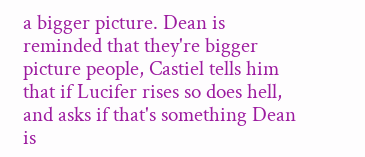a bigger picture. Dean is reminded that they're bigger picture people, Castiel tells him that if Lucifer rises so does hell, and asks if that's something Dean is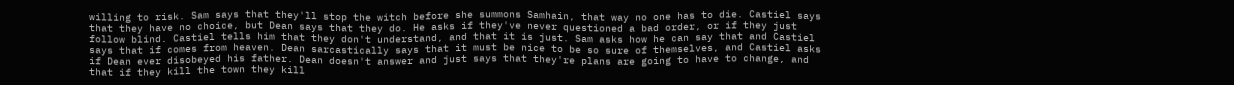willing to risk. Sam says that they'll stop the witch before she summons Samhain, that way no one has to die. Castiel says that they have no choice, but Dean says that they do. He asks if they've never questioned a bad order, or if they just follow blind. Castiel tells him that they don't understand, and that it is just. Sam asks how he can say that and Castiel says that if comes from heaven. Dean sarcastically says that it must be nice to be so sure of themselves, and Castiel asks if Dean ever disobeyed his father. Dean doesn't answer and just says that they're plans are going to have to change, and that if they kill the town they kill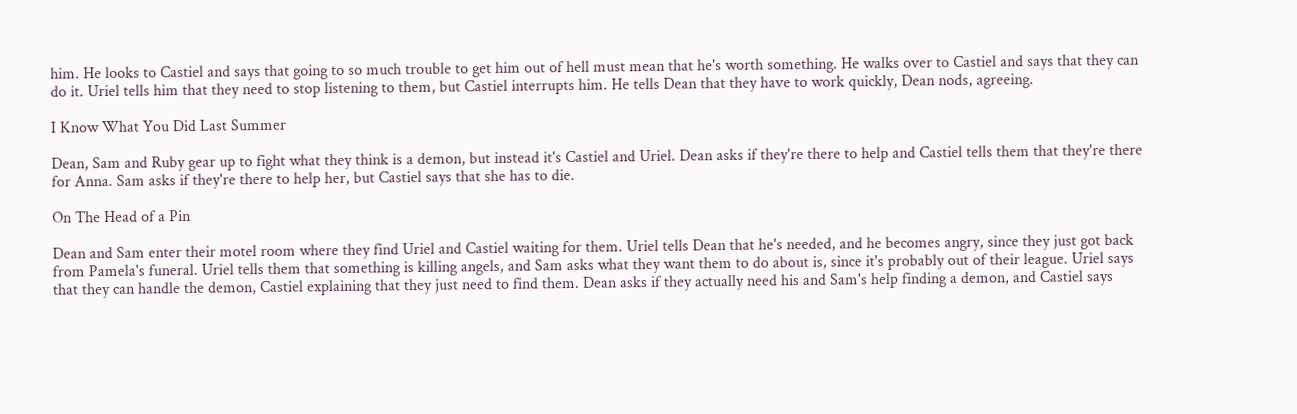him. He looks to Castiel and says that going to so much trouble to get him out of hell must mean that he's worth something. He walks over to Castiel and says that they can do it. Uriel tells him that they need to stop listening to them, but Castiel interrupts him. He tells Dean that they have to work quickly, Dean nods, agreeing.

I Know What You Did Last Summer

Dean, Sam and Ruby gear up to fight what they think is a demon, but instead it's Castiel and Uriel. Dean asks if they're there to help and Castiel tells them that they're there for Anna. Sam asks if they're there to help her, but Castiel says that she has to die.

On The Head of a Pin

Dean and Sam enter their motel room where they find Uriel and Castiel waiting for them. Uriel tells Dean that he's needed, and he becomes angry, since they just got back from Pamela's funeral. Uriel tells them that something is killing angels, and Sam asks what they want them to do about is, since it's probably out of their league. Uriel says that they can handle the demon, Castiel explaining that they just need to find them. Dean asks if they actually need his and Sam's help finding a demon, and Castiel says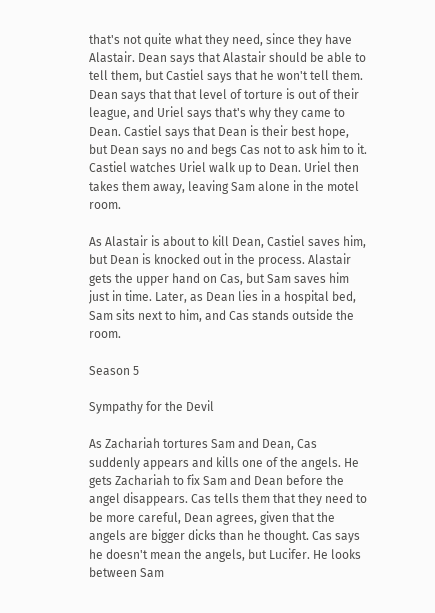that's not quite what they need, since they have Alastair. Dean says that Alastair should be able to tell them, but Castiel says that he won't tell them. Dean says that that level of torture is out of their league, and Uriel says that's why they came to Dean. Castiel says that Dean is their best hope, but Dean says no and begs Cas not to ask him to it. Castiel watches Uriel walk up to Dean. Uriel then takes them away, leaving Sam alone in the motel room.

As Alastair is about to kill Dean, Castiel saves him, but Dean is knocked out in the process. Alastair gets the upper hand on Cas, but Sam saves him just in time. Later, as Dean lies in a hospital bed, Sam sits next to him, and Cas stands outside the room.

Season 5

Sympathy for the Devil

As Zachariah tortures Sam and Dean, Cas suddenly appears and kills one of the angels. He gets Zachariah to fix Sam and Dean before the angel disappears. Cas tells them that they need to be more careful, Dean agrees, given that the angels are bigger dicks than he thought. Cas says he doesn't mean the angels, but Lucifer. He looks between Sam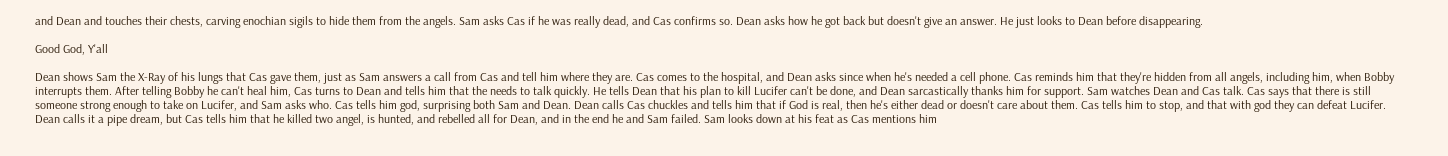and Dean and touches their chests, carving enochian sigils to hide them from the angels. Sam asks Cas if he was really dead, and Cas confirms so. Dean asks how he got back but doesn't give an answer. He just looks to Dean before disappearing.

Good God, Y'all

Dean shows Sam the X-Ray of his lungs that Cas gave them, just as Sam answers a call from Cas and tell him where they are. Cas comes to the hospital, and Dean asks since when he's needed a cell phone. Cas reminds him that they're hidden from all angels, including him, when Bobby interrupts them. After telling Bobby he can't heal him, Cas turns to Dean and tells him that the needs to talk quickly. He tells Dean that his plan to kill Lucifer can't be done, and Dean sarcastically thanks him for support. Sam watches Dean and Cas talk. Cas says that there is still someone strong enough to take on Lucifer, and Sam asks who. Cas tells him god, surprising both Sam and Dean. Dean calls Cas chuckles and tells him that if God is real, then he's either dead or doesn't care about them. Cas tells him to stop, and that with god they can defeat Lucifer. Dean calls it a pipe dream, but Cas tells him that he killed two angel, is hunted, and rebelled all for Dean, and in the end he and Sam failed. Sam looks down at his feat as Cas mentions him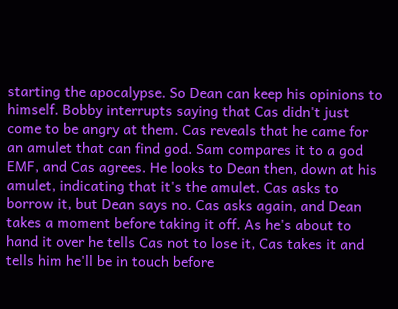starting the apocalypse. So Dean can keep his opinions to himself. Bobby interrupts saying that Cas didn't just come to be angry at them. Cas reveals that he came for an amulet that can find god. Sam compares it to a god EMF, and Cas agrees. He looks to Dean then, down at his amulet, indicating that it's the amulet. Cas asks to borrow it, but Dean says no. Cas asks again, and Dean takes a moment before taking it off. As he's about to hand it over he tells Cas not to lose it, Cas takes it and tells him he'll be in touch before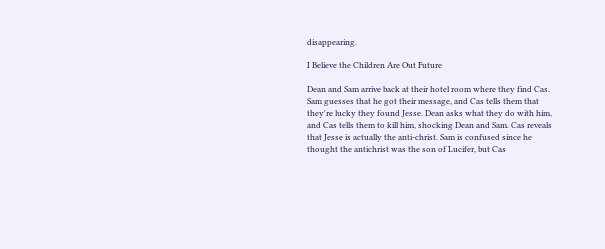disappearing.

I Believe the Children Are Out Future

Dean and Sam arrive back at their hotel room where they find Cas. Sam guesses that he got their message, and Cas tells them that they're lucky they found Jesse. Dean asks what they do with him, and Cas tells them to kill him, shocking Dean and Sam. Cas reveals that Jesse is actually the anti-christ. Sam is confused since he thought the antichrist was the son of Lucifer, but Cas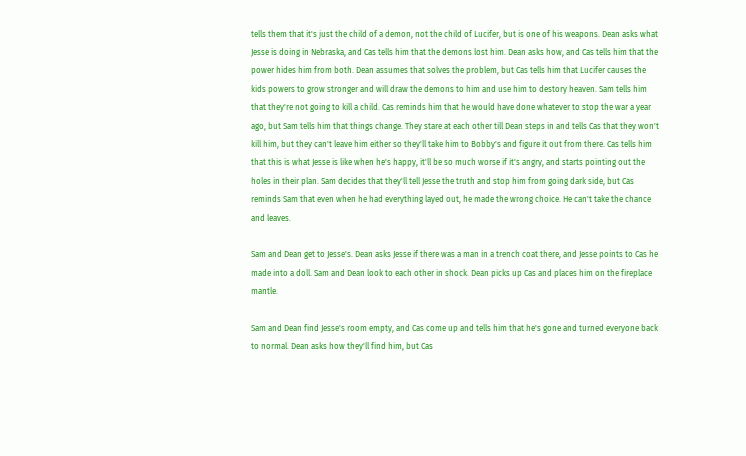tells them that it's just the child of a demon, not the child of Lucifer, but is one of his weapons. Dean asks what Jesse is doing in Nebraska, and Cas tells him that the demons lost him. Dean asks how, and Cas tells him that the power hides him from both. Dean assumes that solves the problem, but Cas tells him that Lucifer causes the kids powers to grow stronger and will draw the demons to him and use him to destory heaven. Sam tells him that they're not going to kill a child. Cas reminds him that he would have done whatever to stop the war a year ago, but Sam tells him that things change. They stare at each other till Dean steps in and tells Cas that they won't kill him, but they can't leave him either so they'll take him to Bobby's and figure it out from there. Cas tells him that this is what Jesse is like when he's happy, it'll be so much worse if it's angry, and starts pointing out the holes in their plan. Sam decides that they'll tell Jesse the truth and stop him from going dark side, but Cas reminds Sam that even when he had everything layed out, he made the wrong choice. He can't take the chance and leaves.

Sam and Dean get to Jesse's. Dean asks Jesse if there was a man in a trench coat there, and Jesse points to Cas he made into a doll. Sam and Dean look to each other in shock. Dean picks up Cas and places him on the fireplace mantle.

Sam and Dean find Jesse's room empty, and Cas come up and tells him that he's gone and turned everyone back to normal. Dean asks how they'll find him, but Cas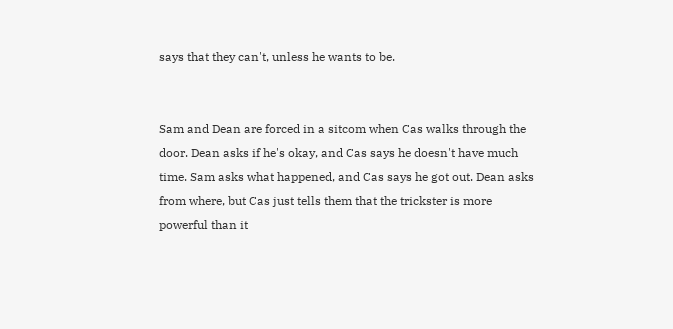says that they can't, unless he wants to be.


Sam and Dean are forced in a sitcom when Cas walks through the door. Dean asks if he's okay, and Cas says he doesn't have much time. Sam asks what happened, and Cas says he got out. Dean asks from where, but Cas just tells them that the trickster is more powerful than it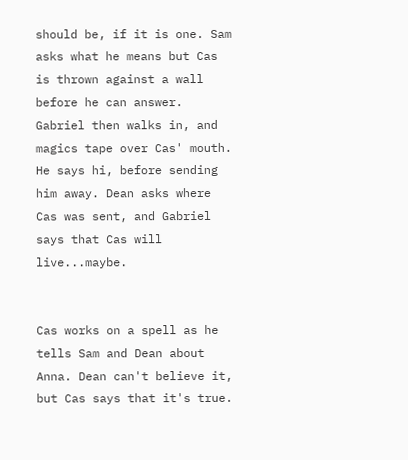should be, if it is one. Sam asks what he means but Cas is thrown against a wall before he can answer. Gabriel then walks in, and magics tape over Cas' mouth. He says hi, before sending him away. Dean asks where Cas was sent, and Gabriel says that Cas will live...maybe.


Cas works on a spell as he tells Sam and Dean about Anna. Dean can't believe it, but Cas says that it's true.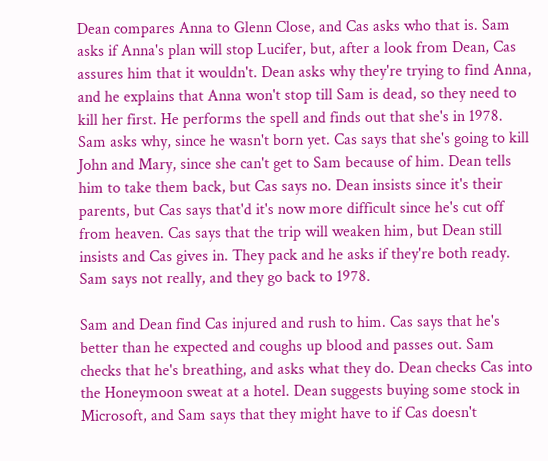Dean compares Anna to Glenn Close, and Cas asks who that is. Sam asks if Anna's plan will stop Lucifer, but, after a look from Dean, Cas assures him that it wouldn't. Dean asks why they're trying to find Anna, and he explains that Anna won't stop till Sam is dead, so they need to kill her first. He performs the spell and finds out that she's in 1978. Sam asks why, since he wasn't born yet. Cas says that she's going to kill John and Mary, since she can't get to Sam because of him. Dean tells him to take them back, but Cas says no. Dean insists since it's their parents, but Cas says that'd it's now more difficult since he's cut off from heaven. Cas says that the trip will weaken him, but Dean still insists and Cas gives in. They pack and he asks if they're both ready. Sam says not really, and they go back to 1978.

Sam and Dean find Cas injured and rush to him. Cas says that he's better than he expected and coughs up blood and passes out. Sam checks that he's breathing, and asks what they do. Dean checks Cas into the Honeymoon sweat at a hotel. Dean suggests buying some stock in Microsoft, and Sam says that they might have to if Cas doesn't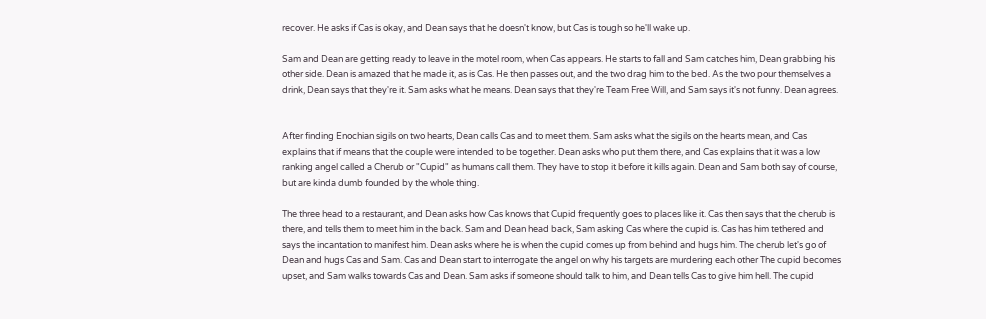recover. He asks if Cas is okay, and Dean says that he doesn't know, but Cas is tough so he'll wake up.

Sam and Dean are getting ready to leave in the motel room, when Cas appears. He starts to fall and Sam catches him, Dean grabbing his other side. Dean is amazed that he made it, as is Cas. He then passes out, and the two drag him to the bed. As the two pour themselves a drink, Dean says that they're it. Sam asks what he means. Dean says that they're Team Free Will, and Sam says it's not funny. Dean agrees.


After finding Enochian sigils on two hearts, Dean calls Cas and to meet them. Sam asks what the sigils on the hearts mean, and Cas explains that if means that the couple were intended to be together. Dean asks who put them there, and Cas explains that it was a low ranking angel called a Cherub or "Cupid" as humans call them. They have to stop it before it kills again. Dean and Sam both say of course, but are kinda dumb founded by the whole thing.

The three head to a restaurant, and Dean asks how Cas knows that Cupid frequently goes to places like it. Cas then says that the cherub is there, and tells them to meet him in the back. Sam and Dean head back, Sam asking Cas where the cupid is. Cas has him tethered and says the incantation to manifest him. Dean asks where he is when the cupid comes up from behind and hugs him. The cherub let's go of Dean and hugs Cas and Sam. Cas and Dean start to interrogate the angel on why his targets are murdering each other The cupid becomes upset, and Sam walks towards Cas and Dean. Sam asks if someone should talk to him, and Dean tells Cas to give him hell. The cupid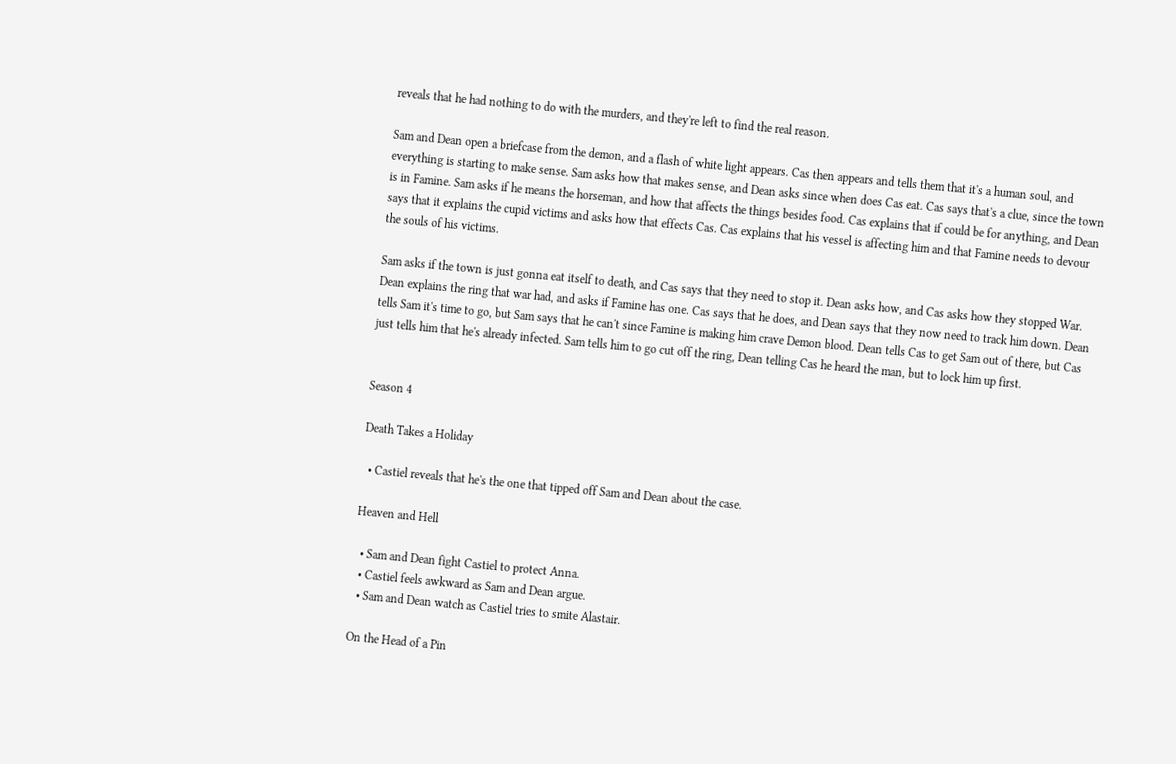reveals that he had nothing to do with the murders, and they're left to find the real reason.

Sam and Dean open a briefcase from the demon, and a flash of white light appears. Cas then appears and tells them that it's a human soul, and everything is starting to make sense. Sam asks how that makes sense, and Dean asks since when does Cas eat. Cas says that's a clue, since the town is in Famine. Sam asks if he means the horseman, and how that affects the things besides food. Cas explains that if could be for anything, and Dean says that it explains the cupid victims and asks how that effects Cas. Cas explains that his vessel is affecting him and that Famine needs to devour the souls of his victims.

Sam asks if the town is just gonna eat itself to death, and Cas says that they need to stop it. Dean asks how, and Cas asks how they stopped War. Dean explains the ring that war had, and asks if Famine has one. Cas says that he does, and Dean says that they now need to track him down. Dean tells Sam it's time to go, but Sam says that he can't since Famine is making him crave Demon blood. Dean tells Cas to get Sam out of there, but Cas just tells him that he's already infected. Sam tells him to go cut off the ring, Dean telling Cas he heard the man, but to lock him up first.


Season 4

Death Takes a Holiday

  • Castiel reveals that he's the one that tipped off Sam and Dean about the case.

Heaven and Hell

  • Sam and Dean fight Castiel to protect Anna.
  • Castiel feels awkward as Sam and Dean argue.
  • Sam and Dean watch as Castiel tries to smite Alastair.

On the Head of a Pin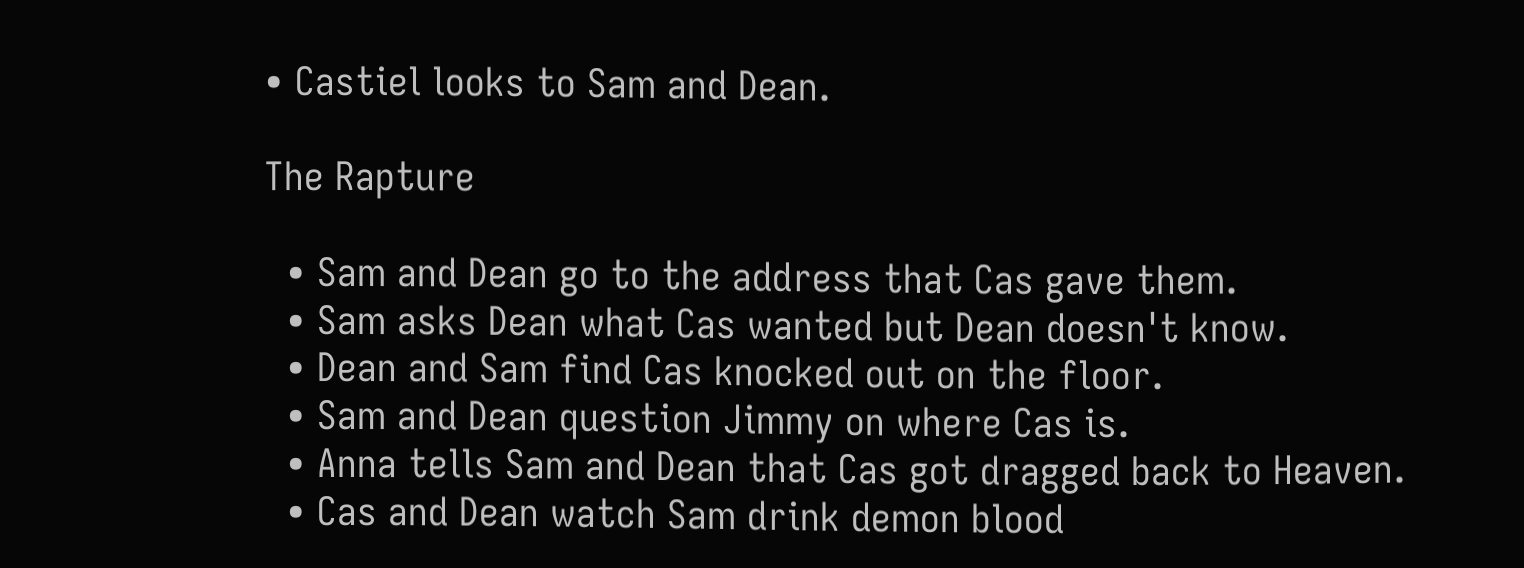• Castiel looks to Sam and Dean.

The Rapture

  • Sam and Dean go to the address that Cas gave them.
  • Sam asks Dean what Cas wanted but Dean doesn't know.
  • Dean and Sam find Cas knocked out on the floor.
  • Sam and Dean question Jimmy on where Cas is.
  • Anna tells Sam and Dean that Cas got dragged back to Heaven.
  • Cas and Dean watch Sam drink demon blood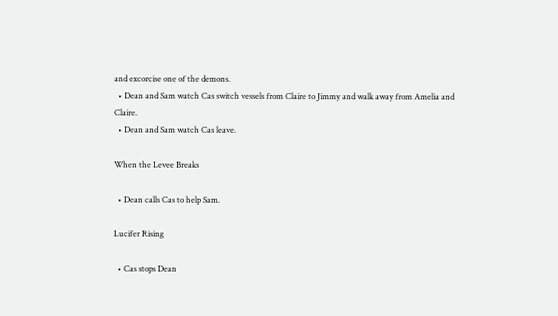and excorcise one of the demons.
  • Dean and Sam watch Cas switch vessels from Claire to Jimmy and walk away from Amelia and Claire.
  • Dean and Sam watch Cas leave.

When the Levee Breaks

  • Dean calls Cas to help Sam.

Lucifer Rising

  • Cas stops Dean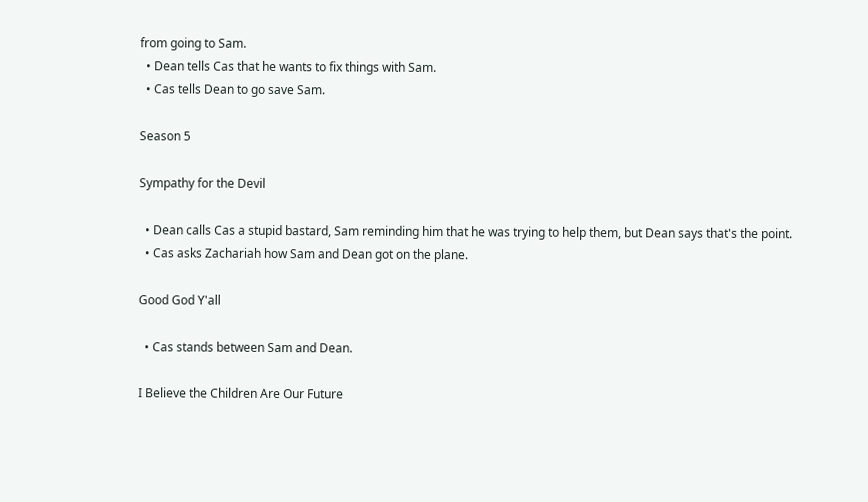from going to Sam.
  • Dean tells Cas that he wants to fix things with Sam.
  • Cas tells Dean to go save Sam.

Season 5

Sympathy for the Devil

  • Dean calls Cas a stupid bastard, Sam reminding him that he was trying to help them, but Dean says that's the point.
  • Cas asks Zachariah how Sam and Dean got on the plane.

Good God Y'all

  • Cas stands between Sam and Dean.

I Believe the Children Are Our Future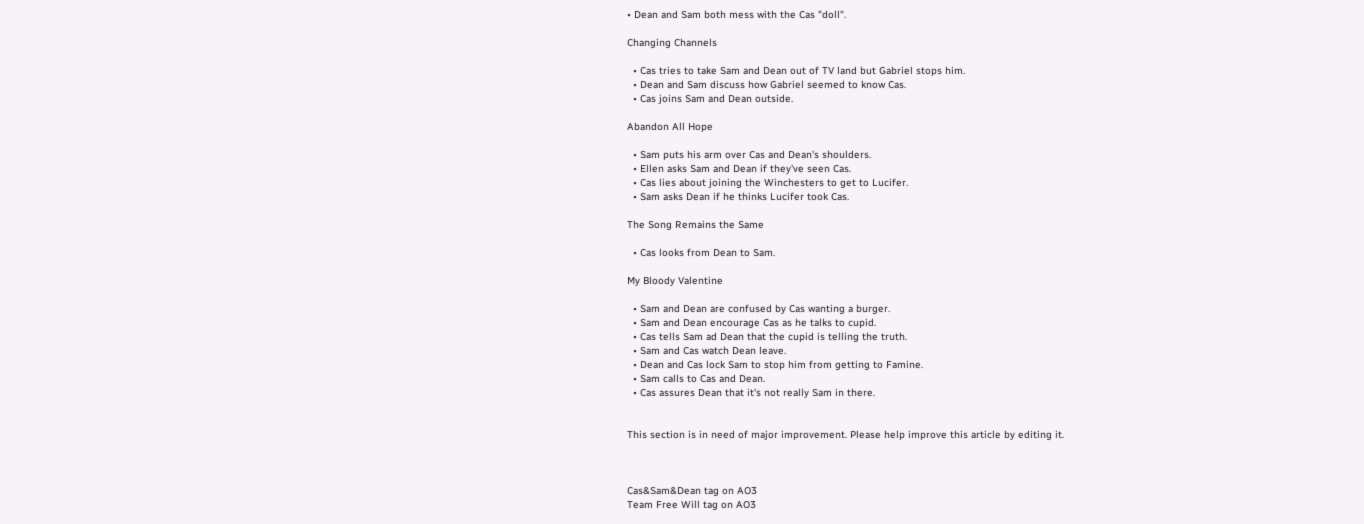• Dean and Sam both mess with the Cas "doll".

Changing Channels

  • Cas tries to take Sam and Dean out of TV land but Gabriel stops him.
  • Dean and Sam discuss how Gabriel seemed to know Cas.
  • Cas joins Sam and Dean outside.

Abandon All Hope

  • Sam puts his arm over Cas and Dean's shoulders.
  • Ellen asks Sam and Dean if they've seen Cas.
  • Cas lies about joining the Winchesters to get to Lucifer.
  • Sam asks Dean if he thinks Lucifer took Cas.

The Song Remains the Same

  • Cas looks from Dean to Sam.

My Bloody Valentine

  • Sam and Dean are confused by Cas wanting a burger.
  • Sam and Dean encourage Cas as he talks to cupid.
  • Cas tells Sam ad Dean that the cupid is telling the truth.
  • Sam and Cas watch Dean leave.
  • Dean and Cas lock Sam to stop him from getting to Famine.
  • Sam calls to Cas and Dean.
  • Cas assures Dean that it's not really Sam in there.


This section is in need of major improvement. Please help improve this article by editing it.



Cas&Sam&Dean tag on AO3
Team Free Will tag on AO3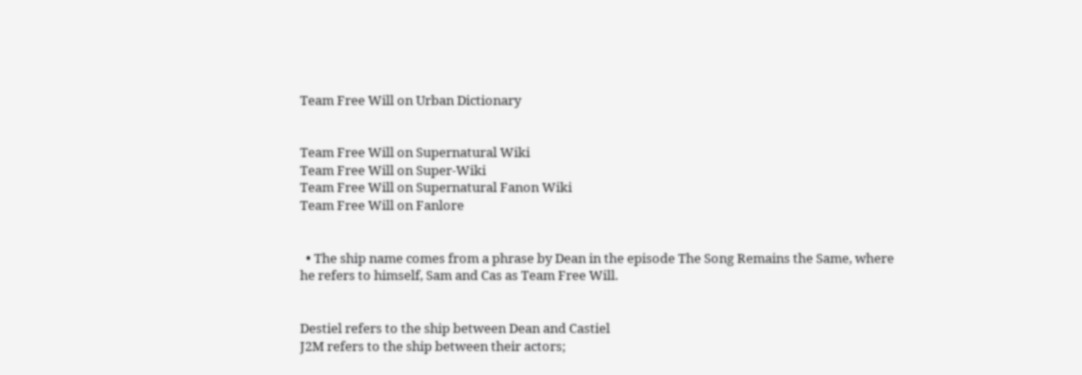Team Free Will on Urban Dictionary


Team Free Will on Supernatural Wiki
Team Free Will on Super-Wiki
Team Free Will on Supernatural Fanon Wiki
Team Free Will on Fanlore


  • The ship name comes from a phrase by Dean in the episode The Song Remains the Same, where he refers to himself, Sam and Cas as Team Free Will.


Destiel refers to the ship between Dean and Castiel
J2M refers to the ship between their actors;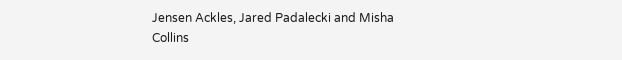Jensen Ackles, Jared Padalecki and Misha Collins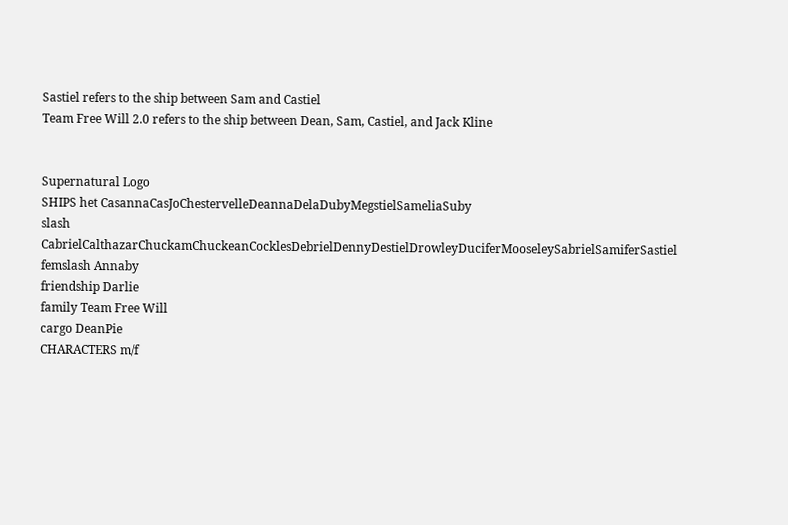Sastiel refers to the ship between Sam and Castiel
Team Free Will 2.0 refers to the ship between Dean, Sam, Castiel, and Jack Kline


Supernatural Logo
SHIPS het CasannaCasJoChestervelleDeannaDelaDubyMegstielSameliaSuby
slash CabrielCalthazarChuckamChuckeanCocklesDebrielDennyDestielDrowleyDuciferMooseleySabrielSamiferSastiel
femslash Annaby
friendship Darlie
family Team Free Will
cargo DeanPie
CHARACTERS m/f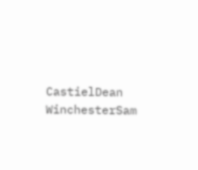CastielDean WinchesterSam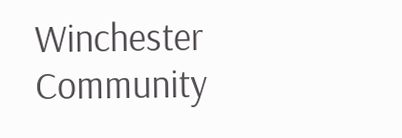Winchester
Community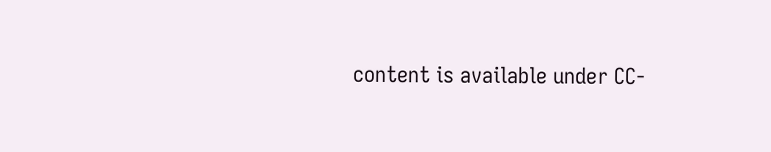content is available under CC-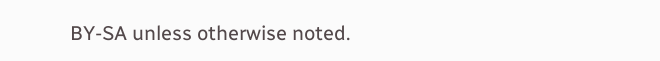BY-SA unless otherwise noted.